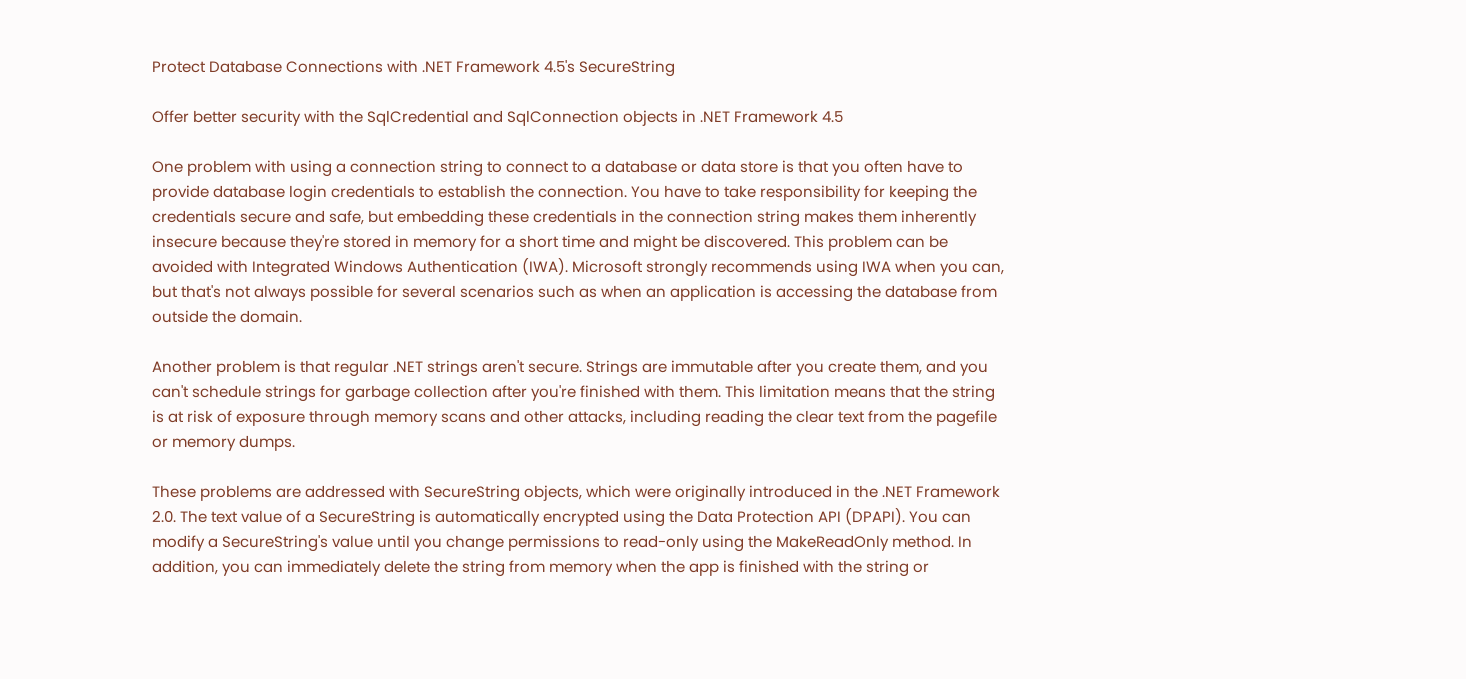Protect Database Connections with .NET Framework 4.5's SecureString

Offer better security with the SqlCredential and SqlConnection objects in .NET Framework 4.5

One problem with using a connection string to connect to a database or data store is that you often have to provide database login credentials to establish the connection. You have to take responsibility for keeping the credentials secure and safe, but embedding these credentials in the connection string makes them inherently insecure because they're stored in memory for a short time and might be discovered. This problem can be avoided with Integrated Windows Authentication (IWA). Microsoft strongly recommends using IWA when you can, but that's not always possible for several scenarios such as when an application is accessing the database from outside the domain.

Another problem is that regular .NET strings aren't secure. Strings are immutable after you create them, and you can't schedule strings for garbage collection after you're finished with them. This limitation means that the string is at risk of exposure through memory scans and other attacks, including reading the clear text from the pagefile or memory dumps.

These problems are addressed with SecureString objects, which were originally introduced in the .NET Framework 2.0. The text value of a SecureString is automatically encrypted using the Data Protection API (DPAPI). You can modify a SecureString's value until you change permissions to read-only using the MakeReadOnly method. In addition, you can immediately delete the string from memory when the app is finished with the string or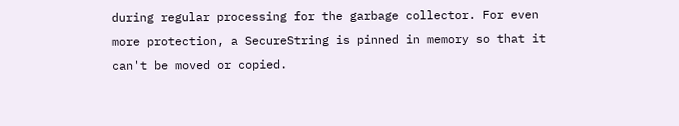during regular processing for the garbage collector. For even more protection, a SecureString is pinned in memory so that it can't be moved or copied.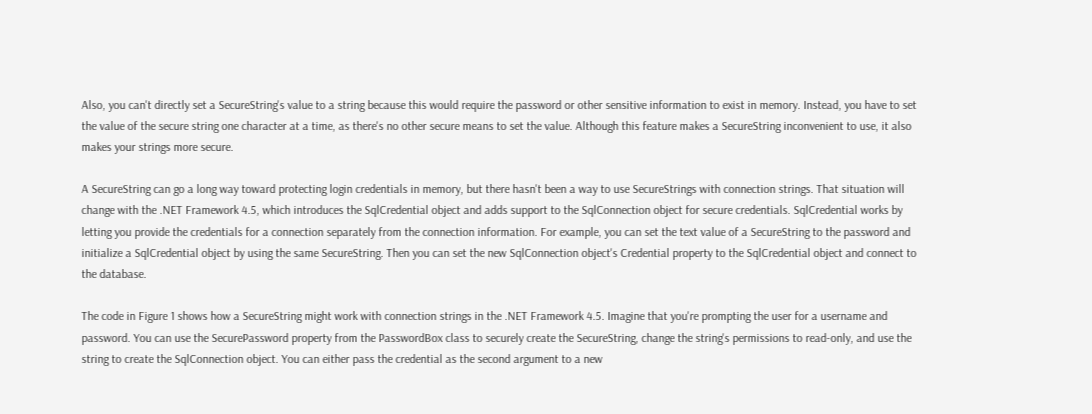Also, you can't directly set a SecureString's value to a string because this would require the password or other sensitive information to exist in memory. Instead, you have to set the value of the secure string one character at a time, as there's no other secure means to set the value. Although this feature makes a SecureString inconvenient to use, it also makes your strings more secure.

A SecureString can go a long way toward protecting login credentials in memory, but there hasn't been a way to use SecureStrings with connection strings. That situation will change with the .NET Framework 4.5, which introduces the SqlCredential object and adds support to the SqlConnection object for secure credentials. SqlCredential works by letting you provide the credentials for a connection separately from the connection information. For example, you can set the text value of a SecureString to the password and initialize a SqlCredential object by using the same SecureString. Then you can set the new SqlConnection object's Credential property to the SqlCredential object and connect to the database.

The code in Figure 1 shows how a SecureString might work with connection strings in the .NET Framework 4.5. Imagine that you're prompting the user for a username and password. You can use the SecurePassword property from the PasswordBox class to securely create the SecureString, change the string's permissions to read-only, and use the string to create the SqlConnection object. You can either pass the credential as the second argument to a new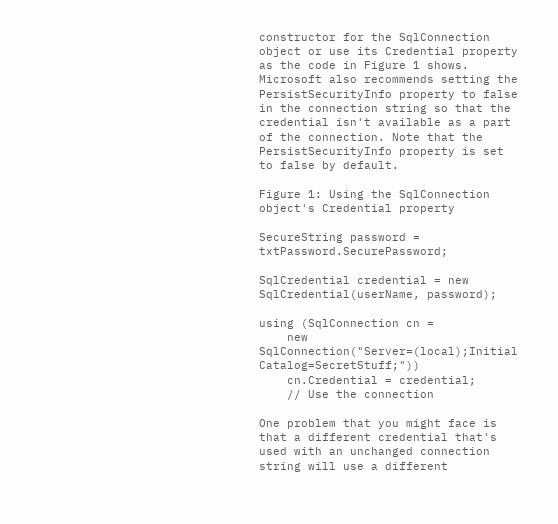constructor for the SqlConnection object or use its Credential property as the code in Figure 1 shows. Microsoft also recommends setting the PersistSecurityInfo property to false in the connection string so that the credential isn't available as a part of the connection. Note that the PersistSecurityInfo property is set to false by default.

Figure 1: Using the SqlConnection object's Credential property

SecureString password = txtPassword.SecurePassword;

SqlCredential credential = new SqlCredential(userName, password);

using (SqlConnection cn =
    new SqlConnection("Server=(local);Initial Catalog=SecretStuff;"))
    cn.Credential = credential;
    // Use the connection

One problem that you might face is that a different credential that's used with an unchanged connection string will use a different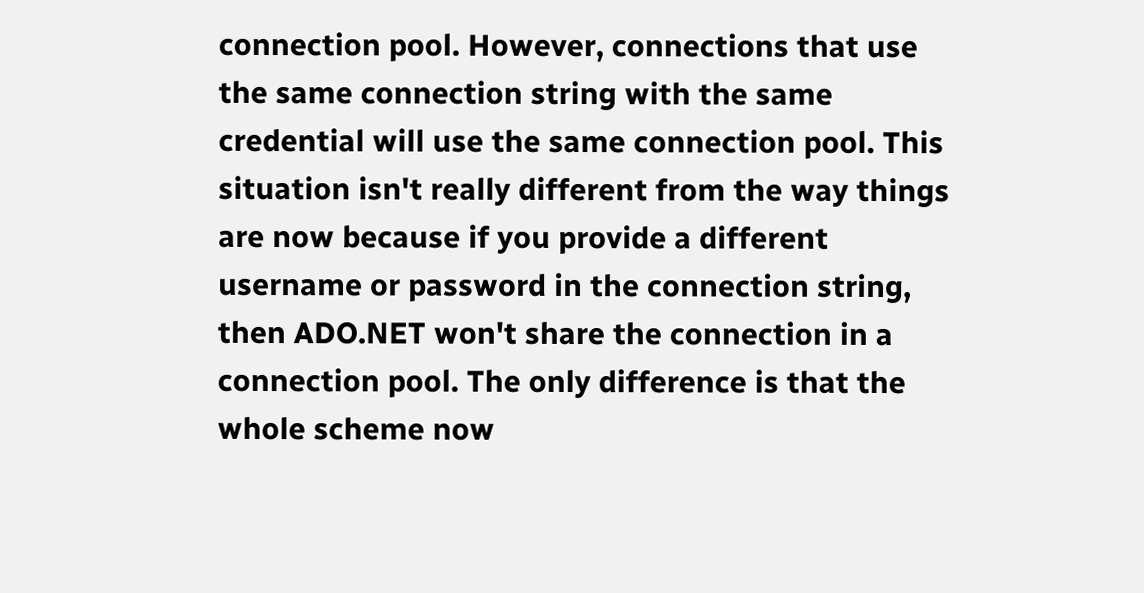connection pool. However, connections that use the same connection string with the same credential will use the same connection pool. This situation isn't really different from the way things are now because if you provide a different username or password in the connection string, then ADO.NET won't share the connection in a connection pool. The only difference is that the whole scheme now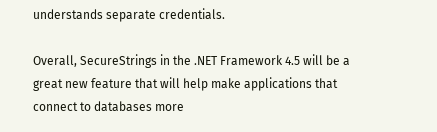understands separate credentials.

Overall, SecureStrings in the .NET Framework 4.5 will be a great new feature that will help make applications that connect to databases more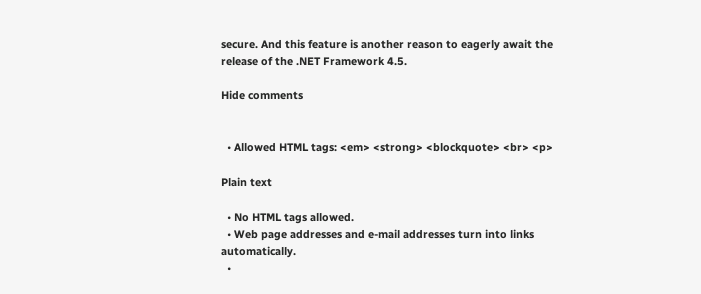secure. And this feature is another reason to eagerly await the release of the .NET Framework 4.5.

Hide comments


  • Allowed HTML tags: <em> <strong> <blockquote> <br> <p>

Plain text

  • No HTML tags allowed.
  • Web page addresses and e-mail addresses turn into links automatically.
  •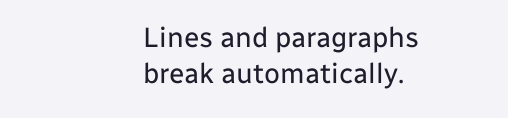Lines and paragraphs break automatically.